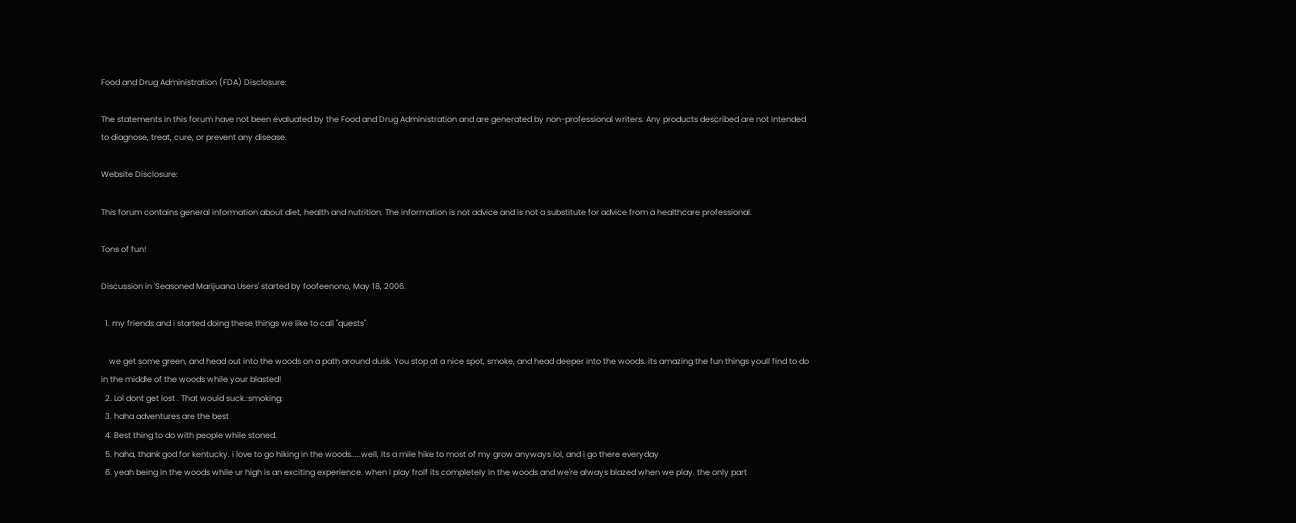Food and Drug Administration (FDA) Disclosure:

The statements in this forum have not been evaluated by the Food and Drug Administration and are generated by non-professional writers. Any products described are not intended to diagnose, treat, cure, or prevent any disease.

Website Disclosure:

This forum contains general information about diet, health and nutrition. The information is not advice and is not a substitute for advice from a healthcare professional.

Tons of fun!

Discussion in 'Seasoned Marijuana Users' started by foofeenono, May 18, 2006.

  1. my friends and i started doing these things we like to call "quests"

    we get some green, and head out into the woods on a path around dusk. You stop at a nice spot, smoke, and head deeper into the woods. its amazing the fun things youll find to do in the middle of the woods while your blasted!
  2. Lol dont get lost . That would suck.:smoking:
  3. haha adventures are the best
  4. Best thing to do with people while stoned.
  5. haha, thank god for kentucky. i love to go hiking in the woods.....well, its a mile hike to most of my grow anyways lol, and i go there everyday
  6. yeah being in the woods while ur high is an exciting experience. when i play frolf its completely in the woods and we're always blazed when we play. the only part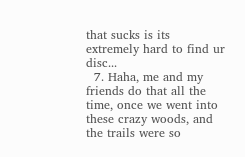that sucks is its extremely hard to find ur disc...
  7. Haha, me and my friends do that all the time, once we went into these crazy woods, and the trails were so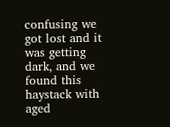confusing we got lost and it was getting dark, and we found this haystack with aged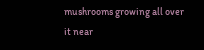mushrooms growing all over it near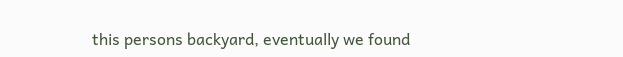this persons backyard, eventually we found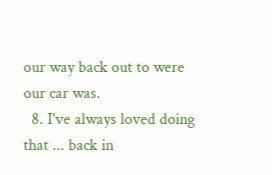our way back out to were our car was.
  8. I've always loved doing that ... back in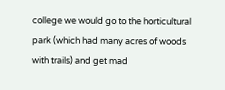college we would go to the horticultural park (which had many acres of woods with trails) and get mad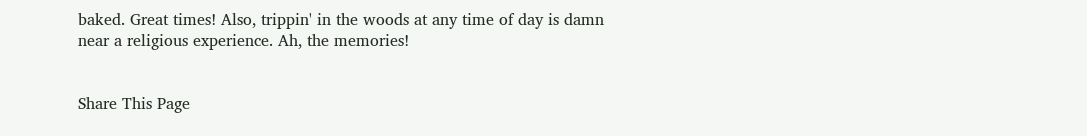baked. Great times! Also, trippin' in the woods at any time of day is damn near a religious experience. Ah, the memories!


Share This Page